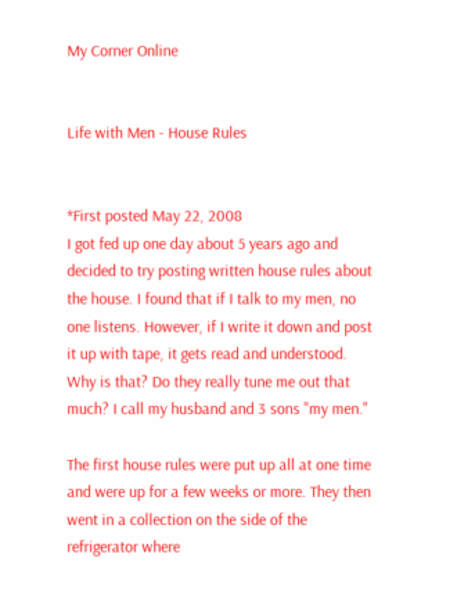My Corner Online


Life with Men - House Rules


*First posted May 22, 2008
I got fed up one day about 5 years ago and decided to try posting written house rules about the house. I found that if I talk to my men, no one listens. However, if I write it down and post it up with tape, it gets read and understood. Why is that? Do they really tune me out that much? I call my husband and 3 sons "my men."

The first house rules were put up all at one time and were up for a few weeks or more. They then went in a collection on the side of the refrigerator where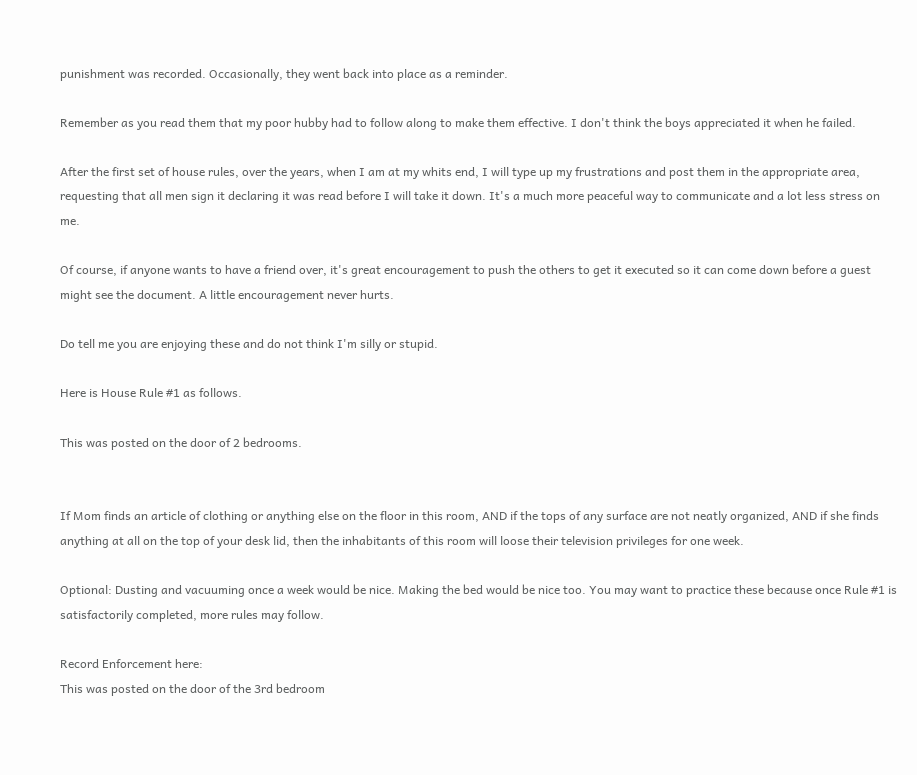punishment was recorded. Occasionally, they went back into place as a reminder.

Remember as you read them that my poor hubby had to follow along to make them effective. I don't think the boys appreciated it when he failed.

After the first set of house rules, over the years, when I am at my whits end, I will type up my frustrations and post them in the appropriate area, requesting that all men sign it declaring it was read before I will take it down. It's a much more peaceful way to communicate and a lot less stress on me.

Of course, if anyone wants to have a friend over, it's great encouragement to push the others to get it executed so it can come down before a guest might see the document. A little encouragement never hurts.

Do tell me you are enjoying these and do not think I'm silly or stupid.

Here is House Rule #1 as follows.

This was posted on the door of 2 bedrooms.


If Mom finds an article of clothing or anything else on the floor in this room, AND if the tops of any surface are not neatly organized, AND if she finds anything at all on the top of your desk lid, then the inhabitants of this room will loose their television privileges for one week.

Optional: Dusting and vacuuming once a week would be nice. Making the bed would be nice too. You may want to practice these because once Rule #1 is satisfactorily completed, more rules may follow.

Record Enforcement here:
This was posted on the door of the 3rd bedroom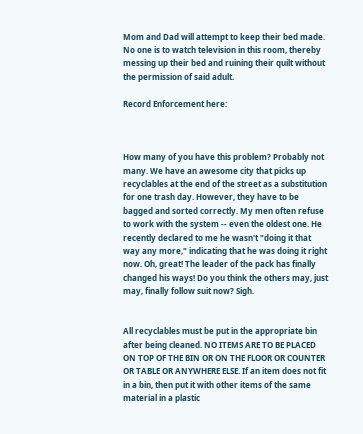Mom and Dad will attempt to keep their bed made. No one is to watch television in this room, thereby messing up their bed and ruining their quilt without the permission of said adult.

Record Enforcement here:



How many of you have this problem? Probably not many. We have an awesome city that picks up recyclables at the end of the street as a substitution for one trash day. However, they have to be bagged and sorted correctly. My men often refuse to work with the system -- even the oldest one. He recently declared to me he wasn't "doing it that way any more," indicating that he was doing it right now. Oh, great! The leader of the pack has finally changed his ways! Do you think the others may, just may, finally follow suit now? Sigh.


All recyclables must be put in the appropriate bin after being cleaned. NO ITEMS ARE TO BE PLACED ON TOP OF THE BIN OR ON THE FLOOR OR COUNTER OR TABLE OR ANYWHERE ELSE. If an item does not fit in a bin, then put it with other items of the same material in a plastic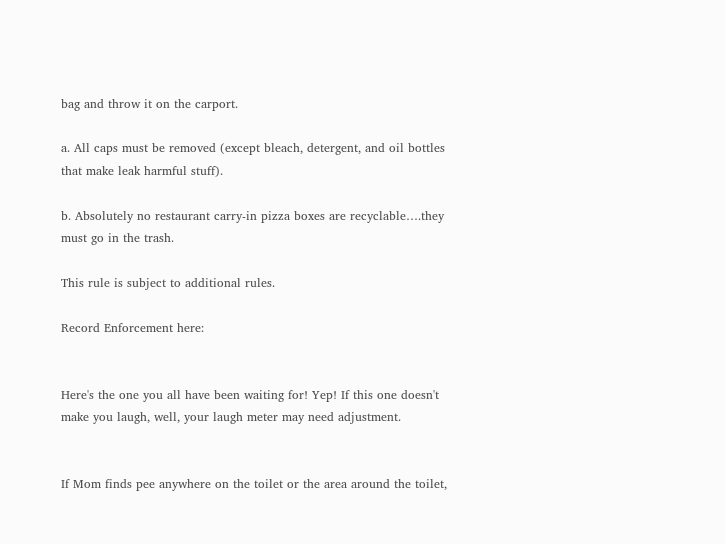bag and throw it on the carport.

a. All caps must be removed (except bleach, detergent, and oil bottles that make leak harmful stuff).

b. Absolutely no restaurant carry-in pizza boxes are recyclable….they must go in the trash.

This rule is subject to additional rules.

Record Enforcement here:


Here's the one you all have been waiting for! Yep! If this one doesn't make you laugh, well, your laugh meter may need adjustment.


If Mom finds pee anywhere on the toilet or the area around the toilet,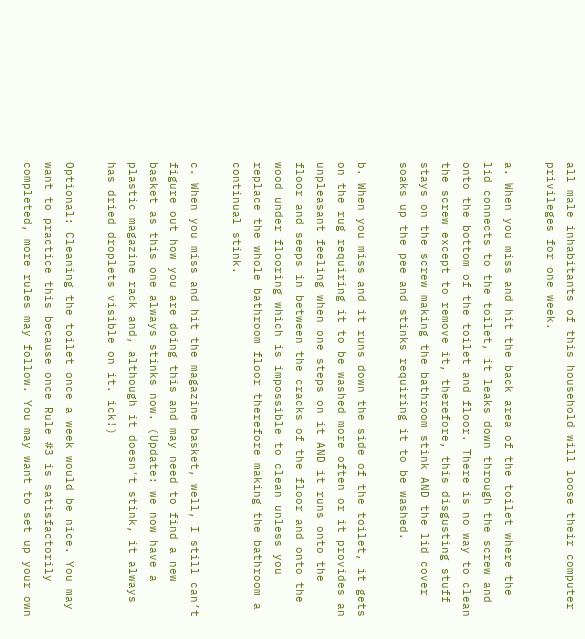all male inhabitants of this household will loose their computer privileges for one week.

a. When you miss and hit the back area of the toilet where the lid connects to the toilet, it leaks down through the screw and onto the bottom of the toilet and floor. There is no way to clean the screw except to remove it, therefore, this disgusting stuff stays on the screw making the bathroom stink AND the lid cover soaks up the pee and stinks requiring it to be washed.

b. When you miss and it runs down the side of the toilet, it gets on the rug requiring it to be washed more often or it provides an unpleasant feeling when one steps on it AND it runs onto the floor and seeps in between the cracks of the floor and onto the wood under flooring which is impossible to clean unless you replace the whole bathroom floor therefore making the bathroom a continual stink.

c. When you miss and hit the magazine basket, well, I still can’t figure out how you are doing this and may need to find a new basket as this one always stinks now. (Update: we now have a plastic magazine rack and, although it doesn't stink, it always has dried droplets visible on it. ick!)

Optional: Cleaning the toilet once a week would be nice. You may want to practice this because once Rule #3 is satisfactorily completed, more rules may follow. You may want to set up your own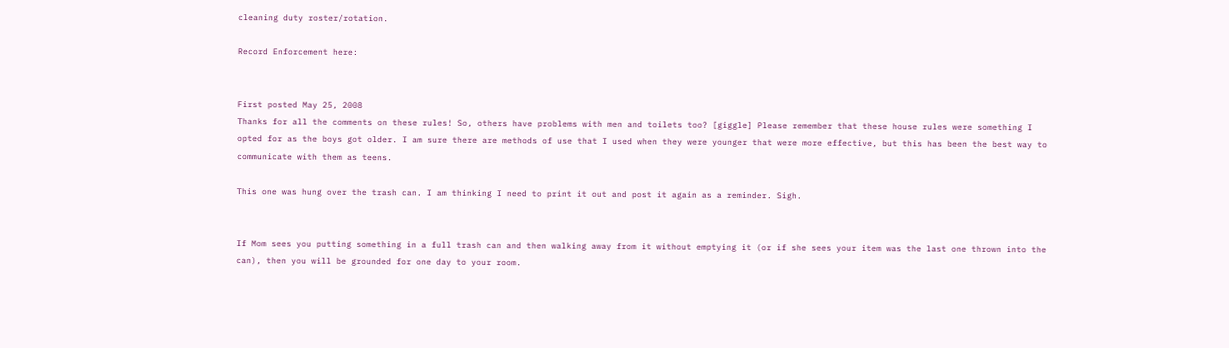cleaning duty roster/rotation.

Record Enforcement here:


First posted May 25, 2008
Thanks for all the comments on these rules! So, others have problems with men and toilets too? [giggle] Please remember that these house rules were something I opted for as the boys got older. I am sure there are methods of use that I used when they were younger that were more effective, but this has been the best way to communicate with them as teens.

This one was hung over the trash can. I am thinking I need to print it out and post it again as a reminder. Sigh.


If Mom sees you putting something in a full trash can and then walking away from it without emptying it (or if she sees your item was the last one thrown into the can), then you will be grounded for one day to your room.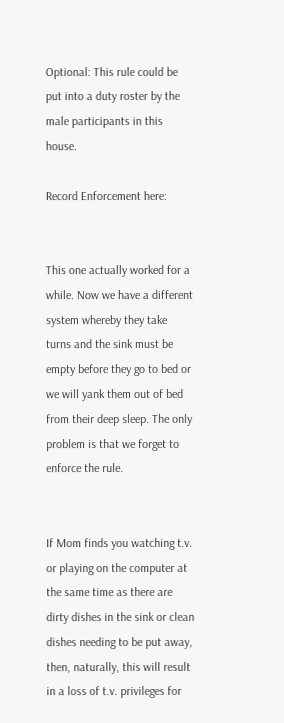Optional: This rule could be put into a duty roster by the male participants in this house.

Record Enforcement here:


This one actually worked for a while. Now we have a different system whereby they take turns and the sink must be empty before they go to bed or we will yank them out of bed from their deep sleep. The only problem is that we forget to enforce the rule.


If Mom finds you watching t.v. or playing on the computer at the same time as there are dirty dishes in the sink or clean dishes needing to be put away, then, naturally, this will result in a loss of t.v. privileges for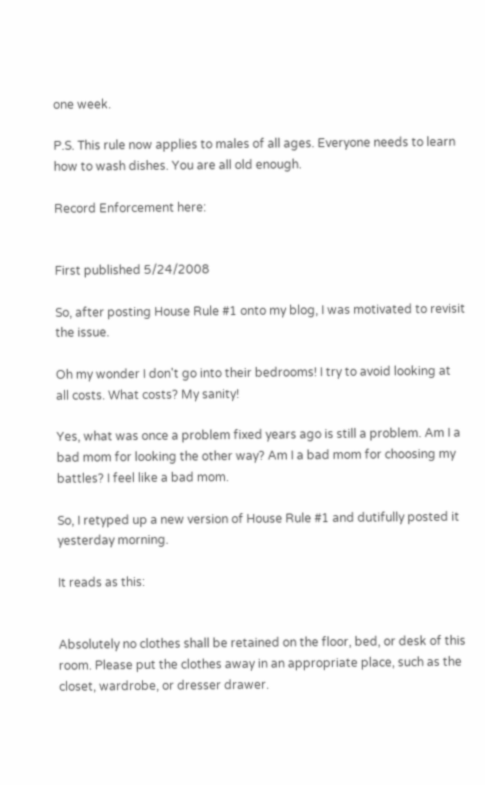one week.

P.S. This rule now applies to males of all ages. Everyone needs to learn how to wash dishes. You are all old enough.

Record Enforcement here:


First published 5/24/2008

So, after posting House Rule #1 onto my blog, I was motivated to revisit the issue.

Oh my wonder I don't go into their bedrooms! I try to avoid looking at all costs. What costs? My sanity!

Yes, what was once a problem fixed years ago is still a problem. Am I a bad mom for looking the other way? Am I a bad mom for choosing my battles? I feel like a bad mom.

So, I retyped up a new version of House Rule #1 and dutifully posted it yesterday morning.

It reads as this:


Absolutely no clothes shall be retained on the floor, bed, or desk of this room. Please put the clothes away in an appropriate place, such as the closet, wardrobe, or dresser drawer.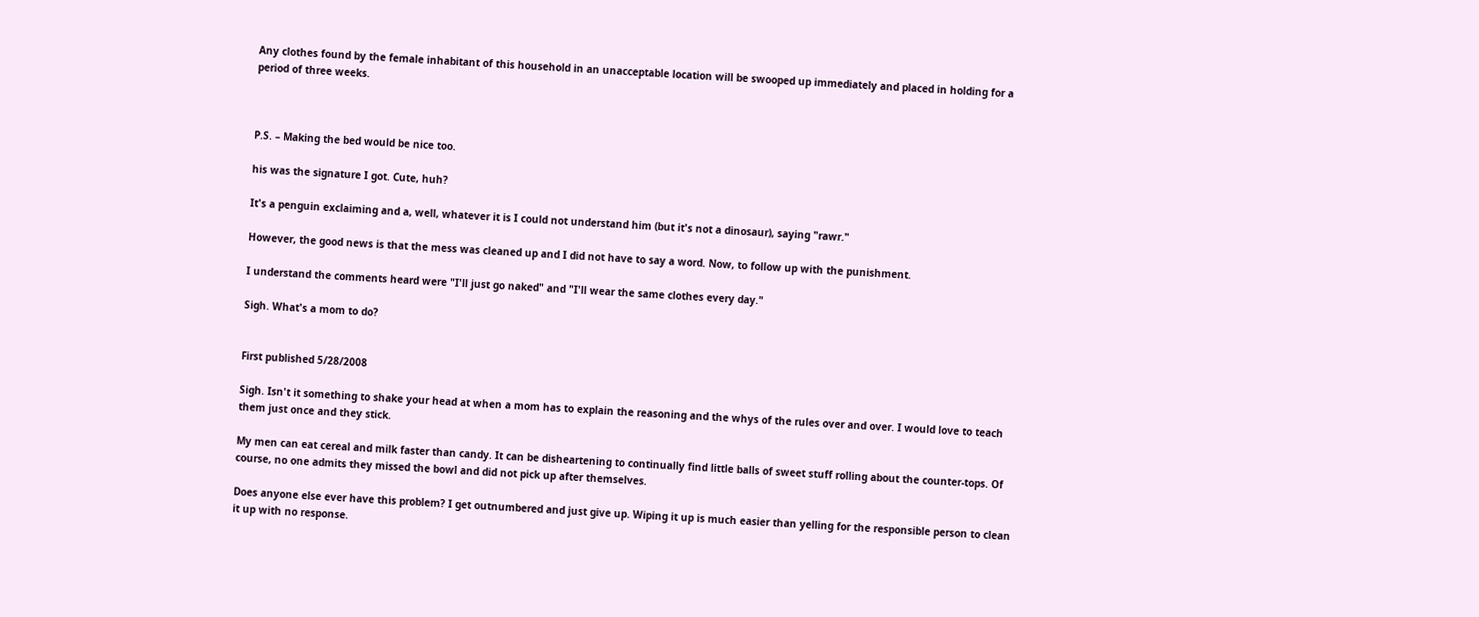Any clothes found by the female inhabitant of this household in an unacceptable location will be swooped up immediately and placed in holding for a period of three weeks.



P.S. – Making the bed would be nice too.

his was the signature I got. Cute, huh?

It's a penguin exclaiming and a, well, whatever it is I could not understand him (but it's not a dinosaur), saying "rawr."

However, the good news is that the mess was cleaned up and I did not have to say a word. Now, to follow up with the punishment.

I understand the comments heard were "I'll just go naked" and "I'll wear the same clothes every day."

Sigh. What's a mom to do?


First published 5/28/2008

Sigh. Isn't it something to shake your head at when a mom has to explain the reasoning and the whys of the rules over and over. I would love to teach them just once and they stick.

My men can eat cereal and milk faster than candy. It can be disheartening to continually find little balls of sweet stuff rolling about the counter-tops. Of course, no one admits they missed the bowl and did not pick up after themselves.

Does anyone else ever have this problem? I get outnumbered and just give up. Wiping it up is much easier than yelling for the responsible person to clean it up with no response.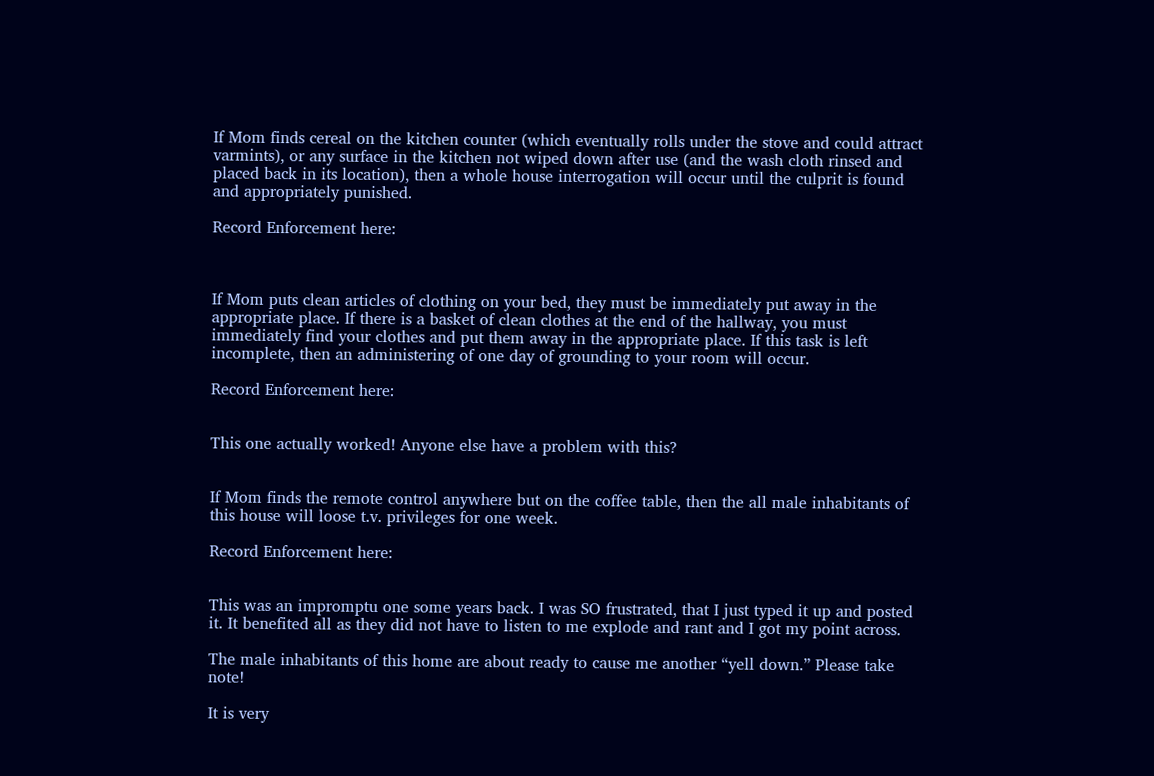If Mom finds cereal on the kitchen counter (which eventually rolls under the stove and could attract varmints), or any surface in the kitchen not wiped down after use (and the wash cloth rinsed and placed back in its location), then a whole house interrogation will occur until the culprit is found and appropriately punished.

Record Enforcement here:



If Mom puts clean articles of clothing on your bed, they must be immediately put away in the appropriate place. If there is a basket of clean clothes at the end of the hallway, you must immediately find your clothes and put them away in the appropriate place. If this task is left incomplete, then an administering of one day of grounding to your room will occur.

Record Enforcement here:


This one actually worked! Anyone else have a problem with this?


If Mom finds the remote control anywhere but on the coffee table, then the all male inhabitants of this house will loose t.v. privileges for one week.

Record Enforcement here:


This was an impromptu one some years back. I was SO frustrated, that I just typed it up and posted it. It benefited all as they did not have to listen to me explode and rant and I got my point across.

The male inhabitants of this home are about ready to cause me another “yell down.” Please take note!

It is very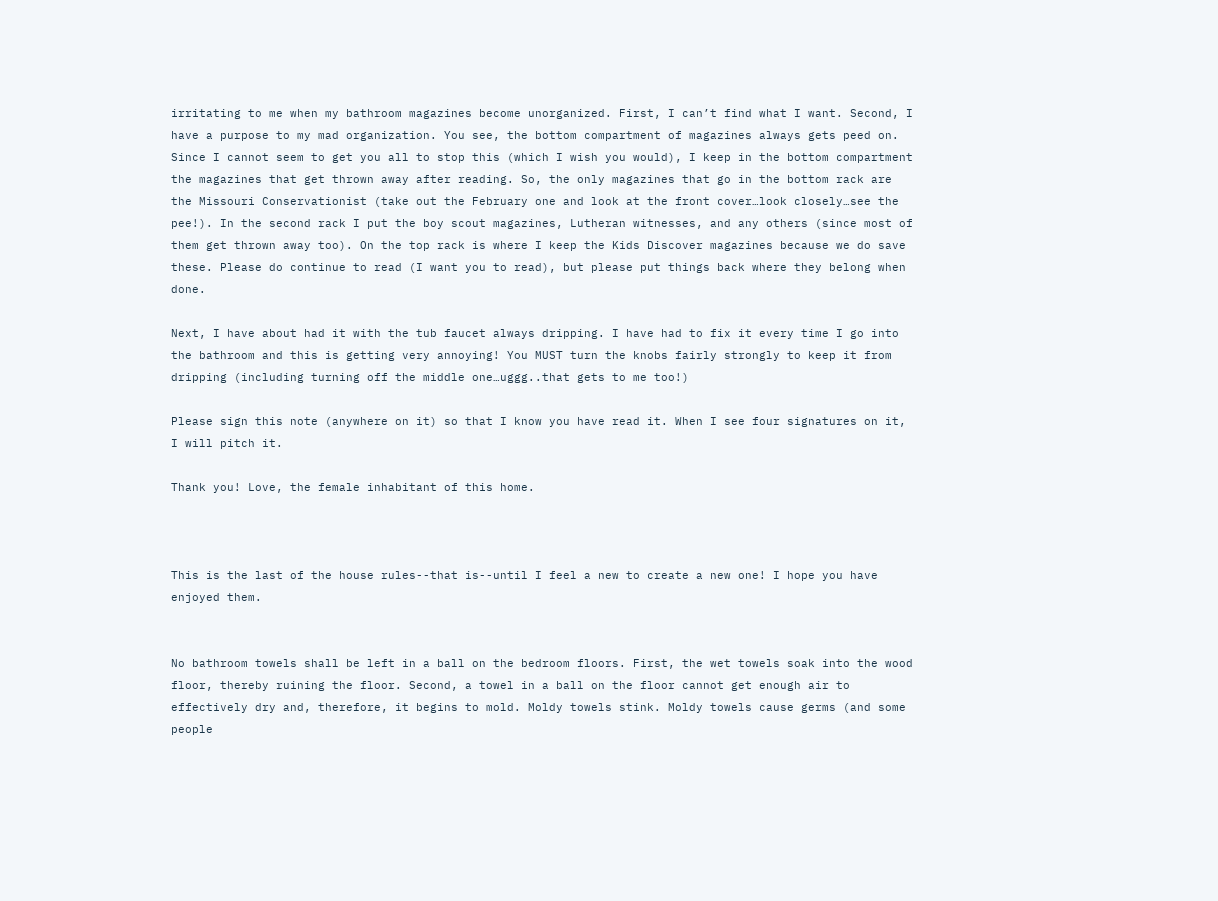irritating to me when my bathroom magazines become unorganized. First, I can’t find what I want. Second, I have a purpose to my mad organization. You see, the bottom compartment of magazines always gets peed on. Since I cannot seem to get you all to stop this (which I wish you would), I keep in the bottom compartment the magazines that get thrown away after reading. So, the only magazines that go in the bottom rack are the Missouri Conservationist (take out the February one and look at the front cover…look closely…see the pee!). In the second rack I put the boy scout magazines, Lutheran witnesses, and any others (since most of them get thrown away too). On the top rack is where I keep the Kids Discover magazines because we do save these. Please do continue to read (I want you to read), but please put things back where they belong when done.

Next, I have about had it with the tub faucet always dripping. I have had to fix it every time I go into the bathroom and this is getting very annoying! You MUST turn the knobs fairly strongly to keep it from dripping (including turning off the middle one…uggg..that gets to me too!)

Please sign this note (anywhere on it) so that I know you have read it. When I see four signatures on it, I will pitch it.

Thank you! Love, the female inhabitant of this home.



This is the last of the house rules--that is--until I feel a new to create a new one! I hope you have enjoyed them.


No bathroom towels shall be left in a ball on the bedroom floors. First, the wet towels soak into the wood floor, thereby ruining the floor. Second, a towel in a ball on the floor cannot get enough air to effectively dry and, therefore, it begins to mold. Moldy towels stink. Moldy towels cause germs (and some people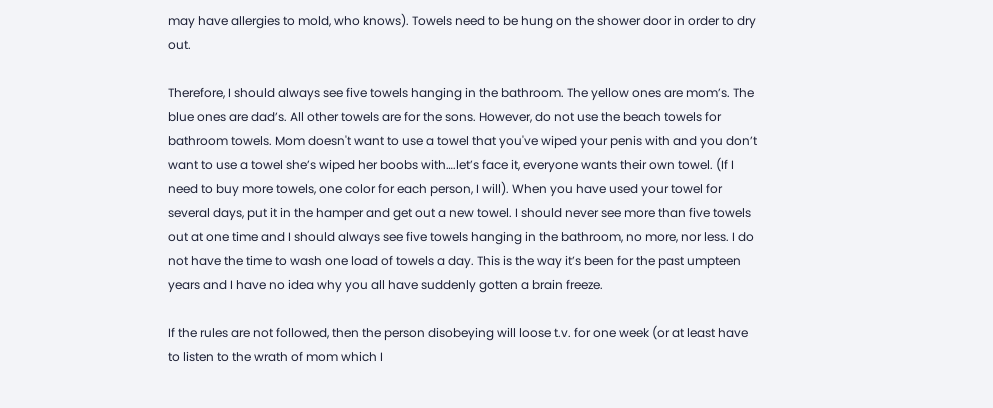may have allergies to mold, who knows). Towels need to be hung on the shower door in order to dry out.

Therefore, I should always see five towels hanging in the bathroom. The yellow ones are mom’s. The blue ones are dad’s. All other towels are for the sons. However, do not use the beach towels for bathroom towels. Mom doesn't want to use a towel that you've wiped your penis with and you don’t want to use a towel she’s wiped her boobs with….let’s face it, everyone wants their own towel. (If I need to buy more towels, one color for each person, I will). When you have used your towel for several days, put it in the hamper and get out a new towel. I should never see more than five towels out at one time and I should always see five towels hanging in the bathroom, no more, nor less. I do not have the time to wash one load of towels a day. This is the way it’s been for the past umpteen years and I have no idea why you all have suddenly gotten a brain freeze.

If the rules are not followed, then the person disobeying will loose t.v. for one week (or at least have to listen to the wrath of mom which I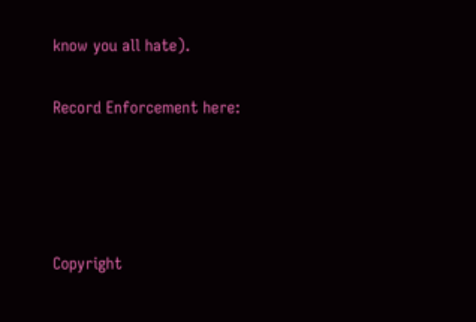know you all hate).

Record Enforcement here:




Copyright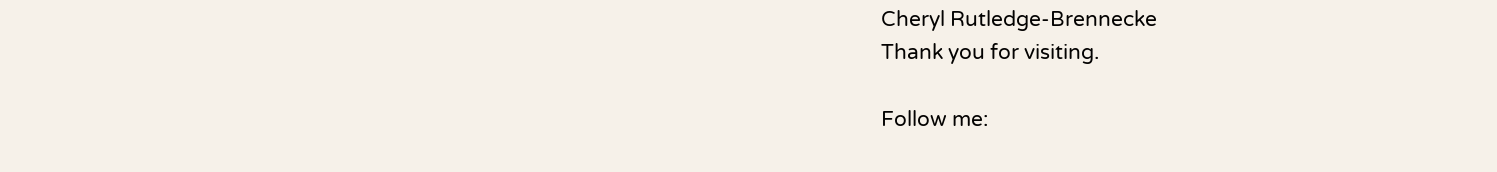Cheryl Rutledge-Brennecke
Thank you for visiting.

Follow me: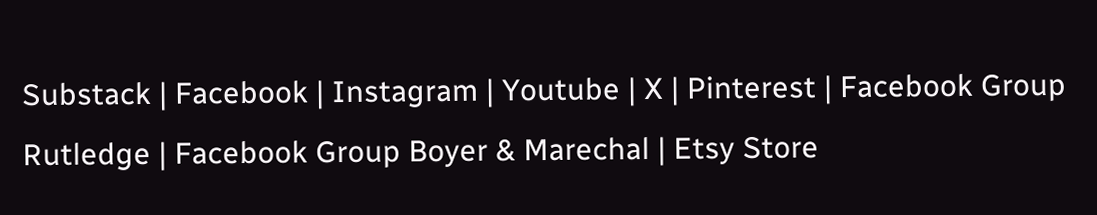Substack | Facebook | Instagram | Youtube | X | Pinterest | Facebook Group Rutledge | Facebook Group Boyer & Marechal | Etsy Store